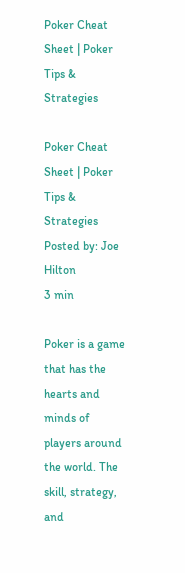Poker Cheat Sheet | Poker Tips & Strategies

Poker Cheat Sheet | Poker Tips & Strategies
Posted by: Joe Hilton
3 min

Poker is a game that has the hearts and minds of players around the world. The skill, strategy, and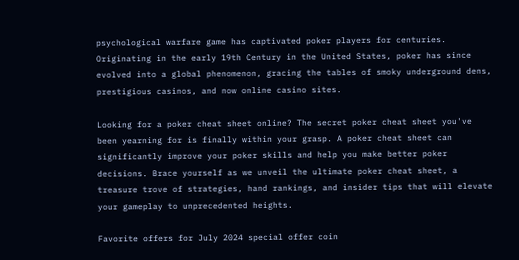psychological warfare game has captivated poker players for centuries. Originating in the early 19th Century in the United States, poker has since evolved into a global phenomenon, gracing the tables of smoky underground dens, prestigious casinos, and now online casino sites.

Looking for a poker cheat sheet online? The secret poker cheat sheet you've been yearning for is finally within your grasp. A poker cheat sheet can significantly improve your poker skills and help you make better poker decisions. Brace yourself as we unveil the ultimate poker cheat sheet, a treasure trove of strategies, hand rankings, and insider tips that will elevate your gameplay to unprecedented heights.

Favorite offers for July 2024 special offer coin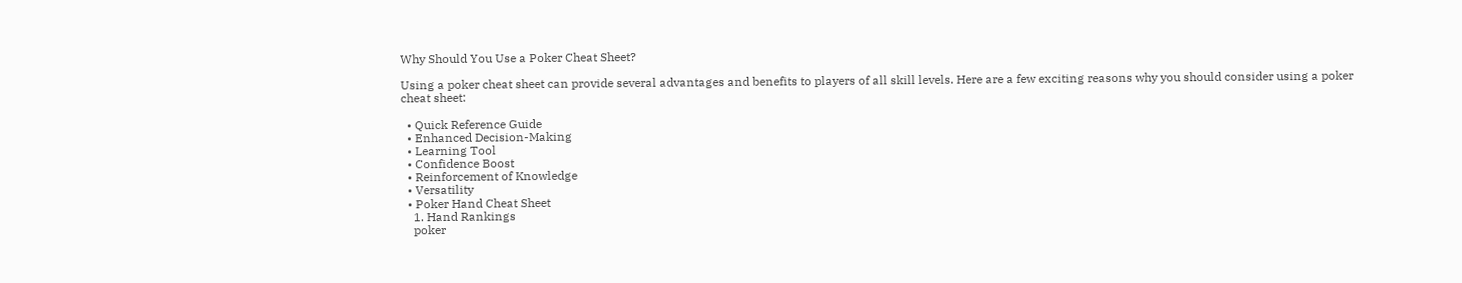Why Should You Use a Poker Cheat Sheet?

Using a poker cheat sheet can provide several advantages and benefits to players of all skill levels. Here are a few exciting reasons why you should consider using a poker cheat sheet:

  • Quick Reference Guide
  • Enhanced Decision-Making
  • Learning Tool
  • Confidence Boost
  • Reinforcement of Knowledge
  • Versatility
  • Poker Hand Cheat Sheet
    1. Hand Rankings
    poker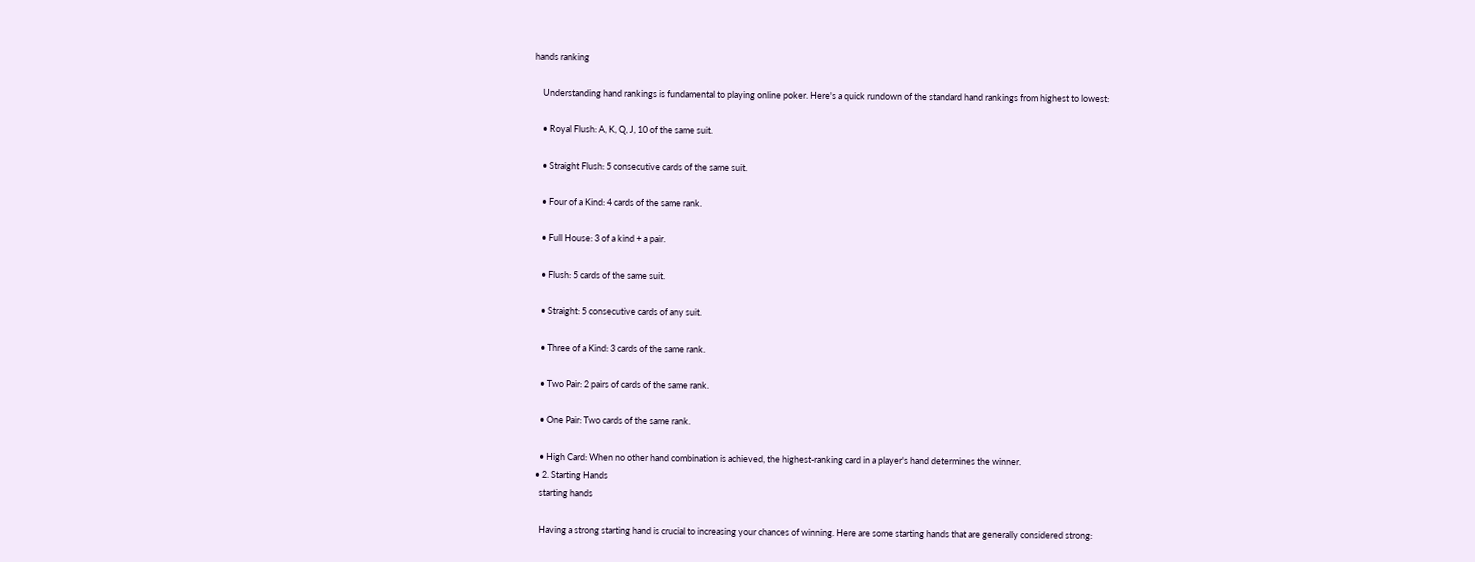hands ranking

    Understanding hand rankings is fundamental to playing online poker. Here's a quick rundown of the standard hand rankings from highest to lowest:

    • Royal Flush: A, K, Q, J, 10 of the same suit.

    • Straight Flush: 5 consecutive cards of the same suit.

    • Four of a Kind: 4 cards of the same rank.

    • Full House: 3 of a kind + a pair.

    • Flush: 5 cards of the same suit.

    • Straight: 5 consecutive cards of any suit.

    • Three of a Kind: 3 cards of the same rank.

    • Two Pair: 2 pairs of cards of the same rank.

    • One Pair: Two cards of the same rank.

    • High Card: When no other hand combination is achieved, the highest-ranking card in a player's hand determines the winner.
  • 2. Starting Hands
    starting hands

    Having a strong starting hand is crucial to increasing your chances of winning. Here are some starting hands that are generally considered strong: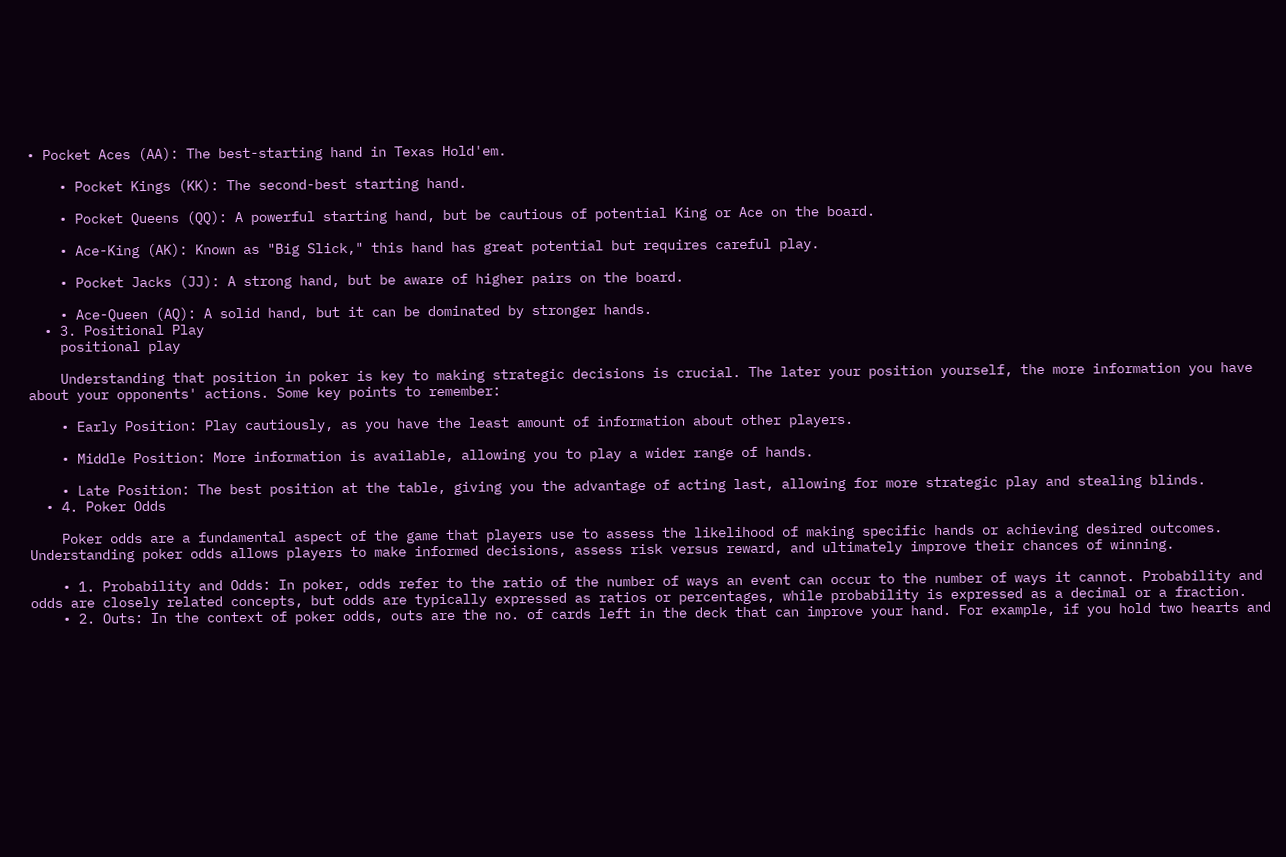• Pocket Aces (AA): The best-starting hand in Texas Hold'em.

    • Pocket Kings (KK): The second-best starting hand.

    • Pocket Queens (QQ): A powerful starting hand, but be cautious of potential King or Ace on the board.

    • Ace-King (AK): Known as "Big Slick," this hand has great potential but requires careful play.

    • Pocket Jacks (JJ): A strong hand, but be aware of higher pairs on the board.

    • Ace-Queen (AQ): A solid hand, but it can be dominated by stronger hands.
  • 3. Positional Play
    positional play

    Understanding that position in poker is key to making strategic decisions is crucial. The later your position yourself, the more information you have about your opponents' actions. Some key points to remember:

    • Early Position: Play cautiously, as you have the least amount of information about other players.

    • Middle Position: More information is available, allowing you to play a wider range of hands.

    • Late Position: The best position at the table, giving you the advantage of acting last, allowing for more strategic play and stealing blinds.
  • 4. Poker Odds

    Poker odds are a fundamental aspect of the game that players use to assess the likelihood of making specific hands or achieving desired outcomes. Understanding poker odds allows players to make informed decisions, assess risk versus reward, and ultimately improve their chances of winning.

    • 1. Probability and Odds: In poker, odds refer to the ratio of the number of ways an event can occur to the number of ways it cannot. Probability and odds are closely related concepts, but odds are typically expressed as ratios or percentages, while probability is expressed as a decimal or a fraction.
    • 2. Outs: In the context of poker odds, outs are the no. of cards left in the deck that can improve your hand. For example, if you hold two hearts and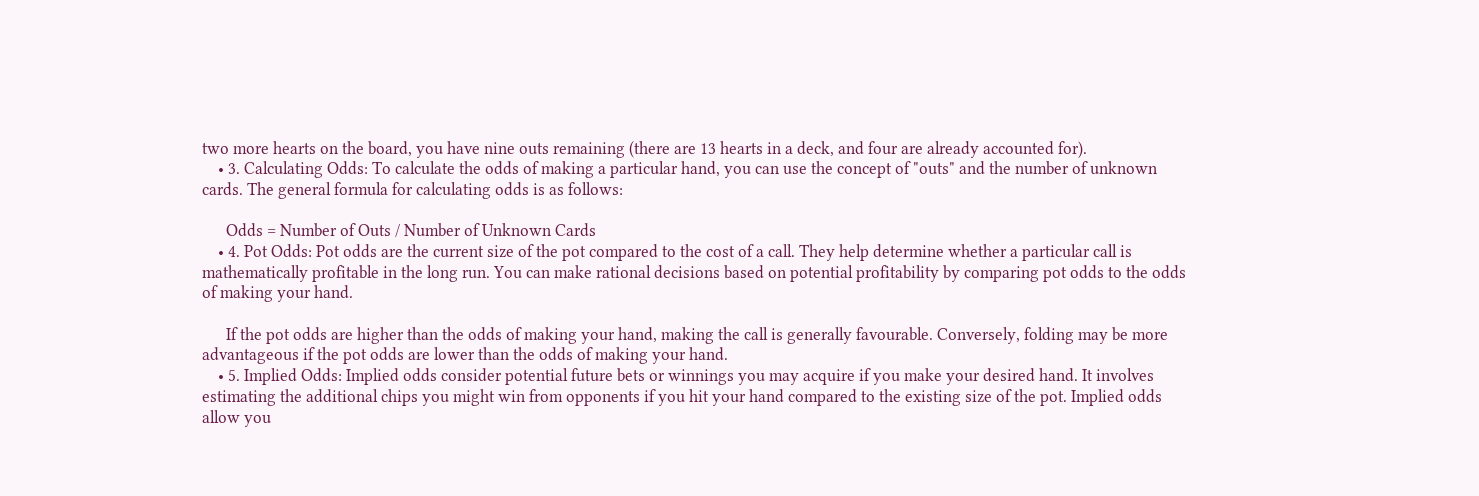two more hearts on the board, you have nine outs remaining (there are 13 hearts in a deck, and four are already accounted for).
    • 3. Calculating Odds: To calculate the odds of making a particular hand, you can use the concept of "outs" and the number of unknown cards. The general formula for calculating odds is as follows:

      Odds = Number of Outs / Number of Unknown Cards
    • 4. Pot Odds: Pot odds are the current size of the pot compared to the cost of a call. They help determine whether a particular call is mathematically profitable in the long run. You can make rational decisions based on potential profitability by comparing pot odds to the odds of making your hand.

      If the pot odds are higher than the odds of making your hand, making the call is generally favourable. Conversely, folding may be more advantageous if the pot odds are lower than the odds of making your hand.
    • 5. Implied Odds: Implied odds consider potential future bets or winnings you may acquire if you make your desired hand. It involves estimating the additional chips you might win from opponents if you hit your hand compared to the existing size of the pot. Implied odds allow you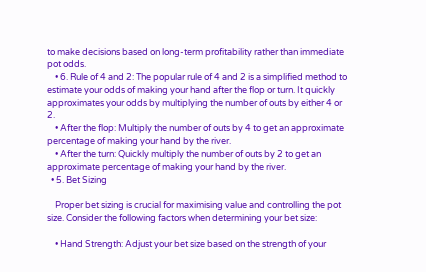to make decisions based on long-term profitability rather than immediate pot odds.
    • 6. Rule of 4 and 2: The popular rule of 4 and 2 is a simplified method to estimate your odds of making your hand after the flop or turn. It quickly approximates your odds by multiplying the number of outs by either 4 or 2.
    • After the flop: Multiply the number of outs by 4 to get an approximate percentage of making your hand by the river.
    • After the turn: Quickly multiply the number of outs by 2 to get an approximate percentage of making your hand by the river.
  • 5. Bet Sizing

    Proper bet sizing is crucial for maximising value and controlling the pot size. Consider the following factors when determining your bet size:

    • Hand Strength: Adjust your bet size based on the strength of your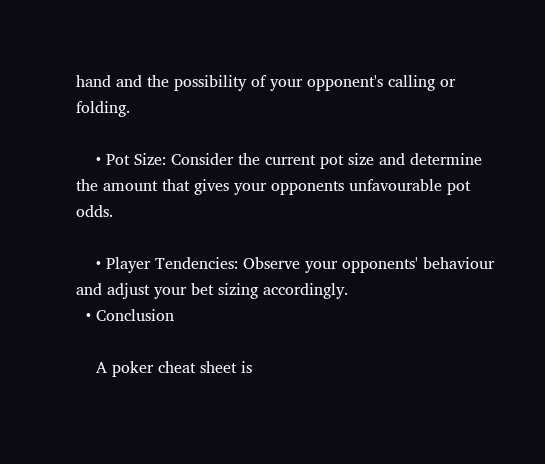hand and the possibility of your opponent's calling or folding.

    • Pot Size: Consider the current pot size and determine the amount that gives your opponents unfavourable pot odds.

    • Player Tendencies: Observe your opponents' behaviour and adjust your bet sizing accordingly.
  • Conclusion

    A poker cheat sheet is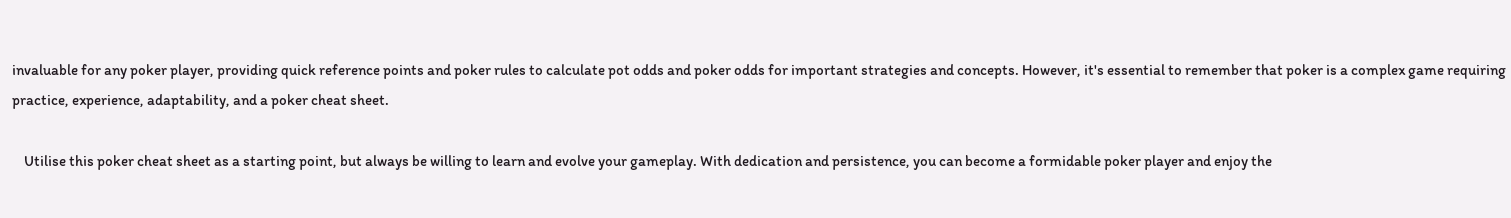invaluable for any poker player, providing quick reference points and poker rules to calculate pot odds and poker odds for important strategies and concepts. However, it's essential to remember that poker is a complex game requiring practice, experience, adaptability, and a poker cheat sheet.

    Utilise this poker cheat sheet as a starting point, but always be willing to learn and evolve your gameplay. With dedication and persistence, you can become a formidable poker player and enjoy the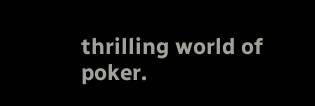thrilling world of poker.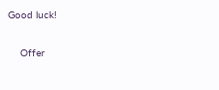Good luck!

    Offer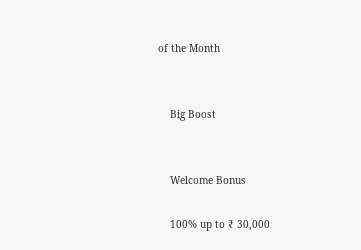of the Month


    Big Boost


    Welcome Bonus

    100% up to ₹ 30,000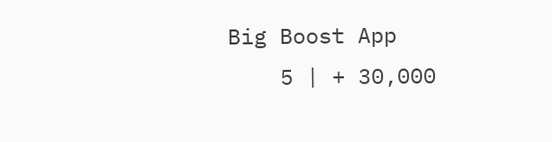Big Boost App
    5 | + 30,000